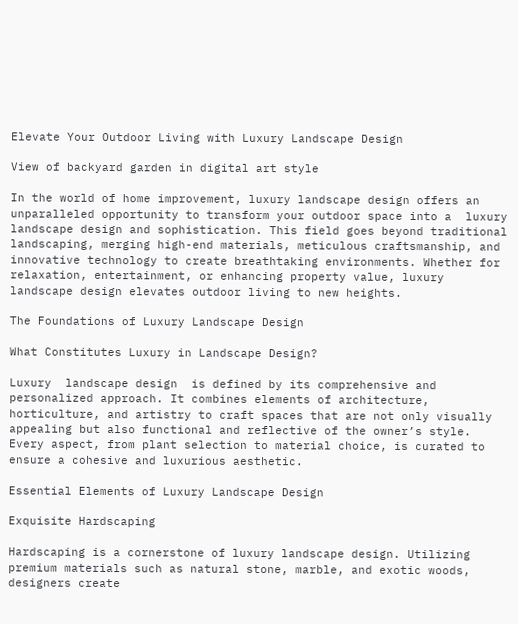Elevate Your Outdoor Living with Luxury Landscape Design

View of backyard garden in digital art style

In the world of home improvement, luxury landscape design offers an unparalleled opportunity to transform your outdoor space into a  luxury landscape design and sophistication. This field goes beyond traditional landscaping, merging high-end materials, meticulous craftsmanship, and innovative technology to create breathtaking environments. Whether for relaxation, entertainment, or enhancing property value, luxury landscape design elevates outdoor living to new heights.

The Foundations of Luxury Landscape Design

What Constitutes Luxury in Landscape Design?

Luxury  landscape design  is defined by its comprehensive and personalized approach. It combines elements of architecture, horticulture, and artistry to craft spaces that are not only visually appealing but also functional and reflective of the owner’s style. Every aspect, from plant selection to material choice, is curated to ensure a cohesive and luxurious aesthetic.

Essential Elements of Luxury Landscape Design

Exquisite Hardscaping

Hardscaping is a cornerstone of luxury landscape design. Utilizing premium materials such as natural stone, marble, and exotic woods, designers create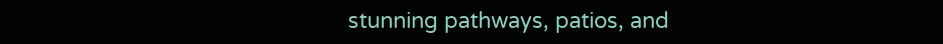stunning pathways, patios, and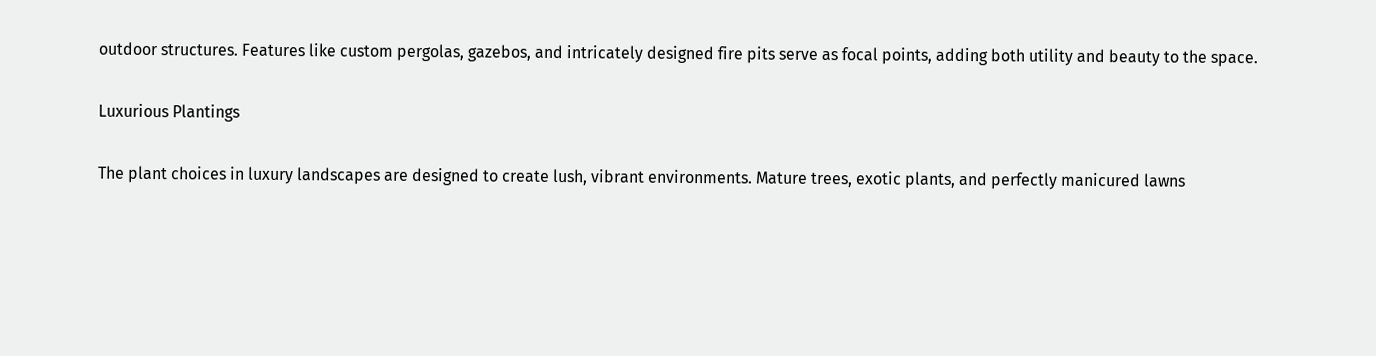outdoor structures. Features like custom pergolas, gazebos, and intricately designed fire pits serve as focal points, adding both utility and beauty to the space.

Luxurious Plantings

The plant choices in luxury landscapes are designed to create lush, vibrant environments. Mature trees, exotic plants, and perfectly manicured lawns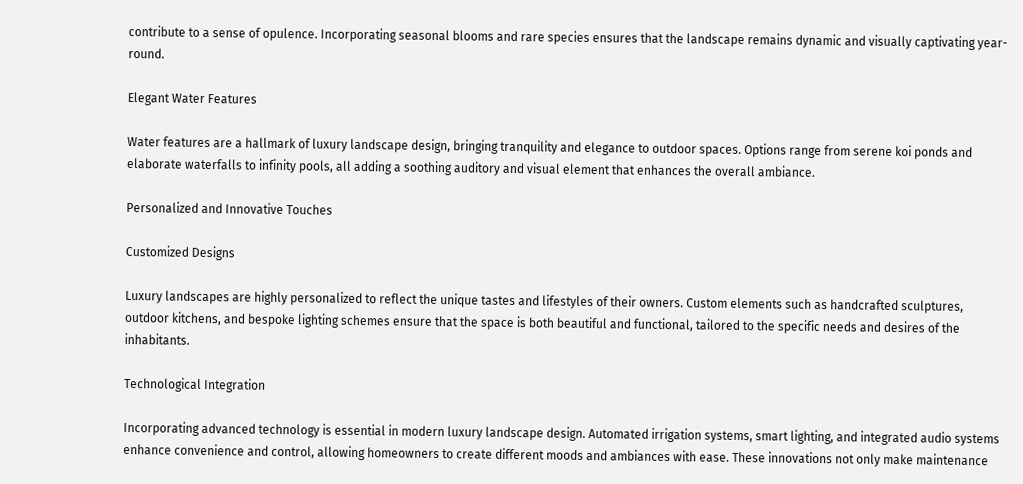contribute to a sense of opulence. Incorporating seasonal blooms and rare species ensures that the landscape remains dynamic and visually captivating year-round.

Elegant Water Features

Water features are a hallmark of luxury landscape design, bringing tranquility and elegance to outdoor spaces. Options range from serene koi ponds and elaborate waterfalls to infinity pools, all adding a soothing auditory and visual element that enhances the overall ambiance.

Personalized and Innovative Touches

Customized Designs

Luxury landscapes are highly personalized to reflect the unique tastes and lifestyles of their owners. Custom elements such as handcrafted sculptures, outdoor kitchens, and bespoke lighting schemes ensure that the space is both beautiful and functional, tailored to the specific needs and desires of the inhabitants.

Technological Integration

Incorporating advanced technology is essential in modern luxury landscape design. Automated irrigation systems, smart lighting, and integrated audio systems enhance convenience and control, allowing homeowners to create different moods and ambiances with ease. These innovations not only make maintenance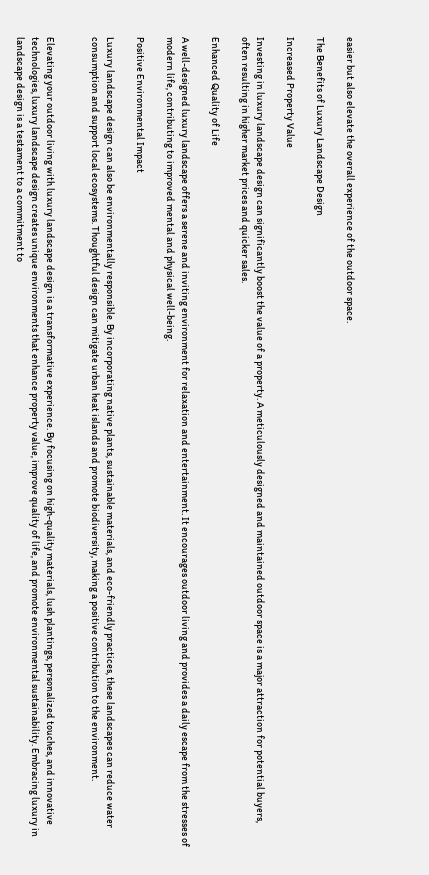easier but also elevate the overall experience of the outdoor space.

The Benefits of Luxury Landscape Design

Increased Property Value

Investing in luxury landscape design can significantly boost the value of a property. A meticulously designed and maintained outdoor space is a major attraction for potential buyers, often resulting in higher market prices and quicker sales.

Enhanced Quality of Life

A well-designed luxury landscape offers a serene and inviting environment for relaxation and entertainment. It encourages outdoor living and provides a daily escape from the stresses of modern life, contributing to improved mental and physical well-being.

Positive Environmental Impact

Luxury landscape design can also be environmentally responsible. By incorporating native plants, sustainable materials, and eco-friendly practices, these landscapes can reduce water consumption and support local ecosystems. Thoughtful design can mitigate urban heat islands and promote biodiversity, making a positive contribution to the environment.


Elevating your outdoor living with luxury landscape design is a transformative experience. By focusing on high-quality materials, lush plantings, personalized touches, and innovative technologies, luxury landscape design creates unique environments that enhance property value, improve quality of life, and promote environmental sustainability. Embracing luxury in landscape design is a testament to a commitment to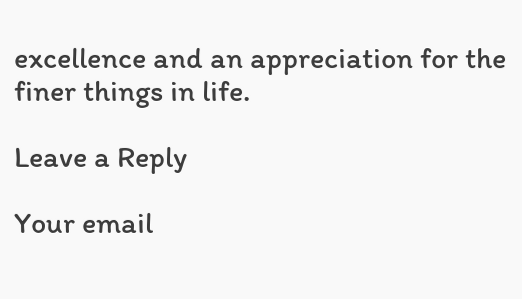excellence and an appreciation for the finer things in life.

Leave a Reply

Your email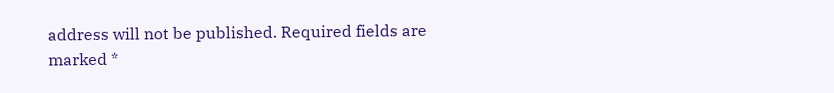address will not be published. Required fields are marked *